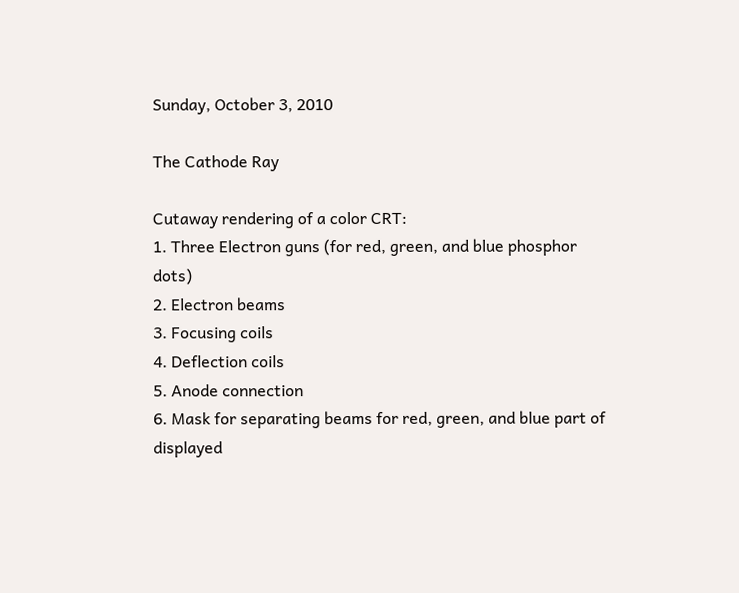Sunday, October 3, 2010

The Cathode Ray

Cutaway rendering of a color CRT:
1. Three Electron guns (for red, green, and blue phosphor dots)
2. Electron beams
3. Focusing coils
4. Deflection coils
5. Anode connection
6. Mask for separating beams for red, green, and blue part of displayed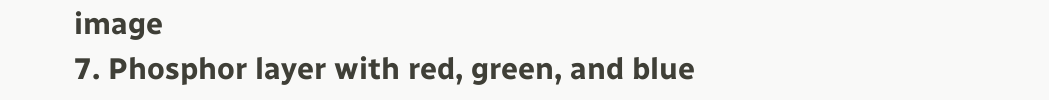image
7. Phosphor layer with red, green, and blue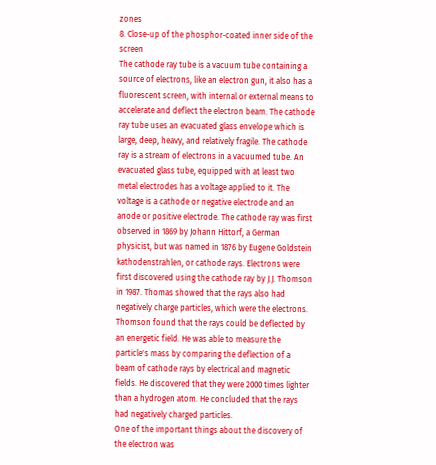zones
8. Close-up of the phosphor-coated inner side of the screen
The cathode ray tube is a vacuum tube containing a source of electrons, like an electron gun, it also has a fluorescent screen, with internal or external means to accelerate and deflect the electron beam. The cathode ray tube uses an evacuated glass envelope which is large, deep, heavy, and relatively fragile. The cathode ray is a stream of electrons in a vacuumed tube. An evacuated glass tube, equipped with at least two metal electrodes has a voltage applied to it. The voltage is a cathode or negative electrode and an anode or positive electrode. The cathode ray was first observed in 1869 by Johann Hittorf, a German physicist, but was named in 1876 by Eugene Goldstein kathodenstrahlen, or cathode rays. Electrons were first discovered using the cathode ray by J.J. Thomson in 1987. Thomas showed that the rays also had negatively charge particles, which were the electrons. Thomson found that the rays could be deflected by an energetic field. He was able to measure the particle's mass by comparing the deflection of a beam of cathode rays by electrical and magnetic fields. He discovered that they were 2000 times lighter than a hydrogen atom. He concluded that the rays had negatively charged particles.
One of the important things about the discovery of the electron was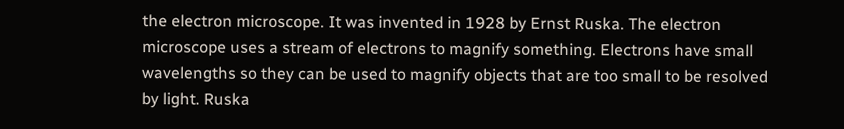the electron microscope. It was invented in 1928 by Ernst Ruska. The electron microscope uses a stream of electrons to magnify something. Electrons have small wavelengths so they can be used to magnify objects that are too small to be resolved by light. Ruska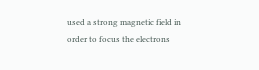used a strong magnetic field in order to focus the electrons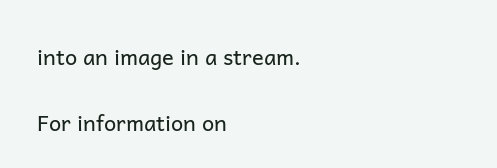into an image in a stream.

For information on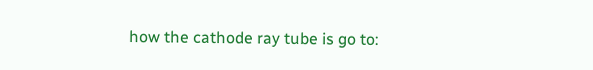how the cathode ray tube is go to: